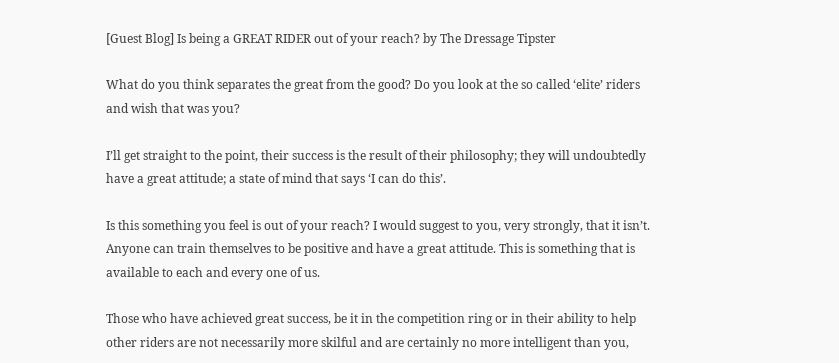[Guest Blog] Is being a GREAT RIDER out of your reach? by The Dressage Tipster

What do you think separates the great from the good? Do you look at the so called ‘elite’ riders and wish that was you?

I’ll get straight to the point, their success is the result of their philosophy; they will undoubtedly have a great attitude; a state of mind that says ‘I can do this’.

Is this something you feel is out of your reach? I would suggest to you, very strongly, that it isn’t. Anyone can train themselves to be positive and have a great attitude. This is something that is available to each and every one of us.

Those who have achieved great success, be it in the competition ring or in their ability to help other riders are not necessarily more skilful and are certainly no more intelligent than you,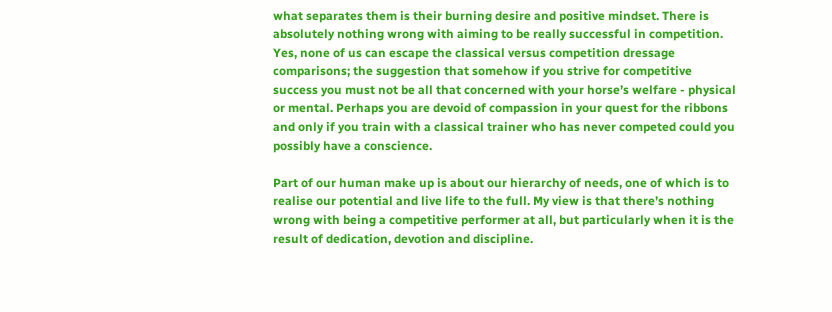what separates them is their burning desire and positive mindset. There is absolutely nothing wrong with aiming to be really successful in competition. Yes, none of us can escape the classical versus competition dressage comparisons; the suggestion that somehow if you strive for competitive success you must not be all that concerned with your horse’s welfare - physical or mental. Perhaps you are devoid of compassion in your quest for the ribbons and only if you train with a classical trainer who has never competed could you possibly have a conscience.

Part of our human make up is about our hierarchy of needs, one of which is to realise our potential and live life to the full. My view is that there’s nothing wrong with being a competitive performer at all, but particularly when it is the result of dedication, devotion and discipline.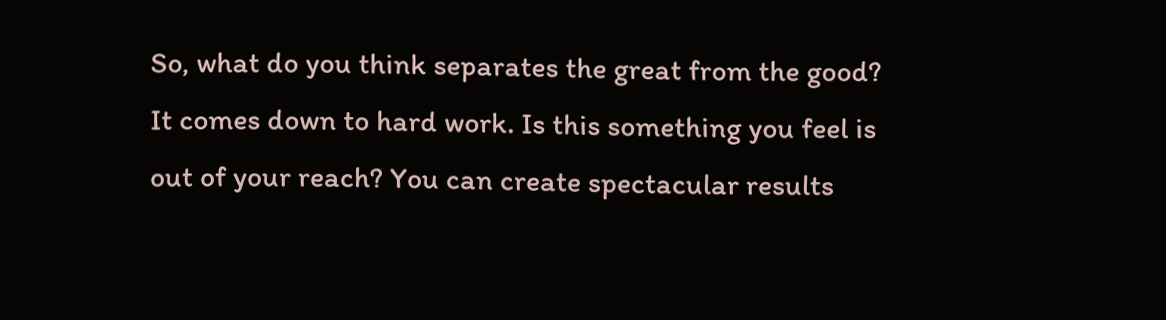So, what do you think separates the great from the good? It comes down to hard work. Is this something you feel is out of your reach? You can create spectacular results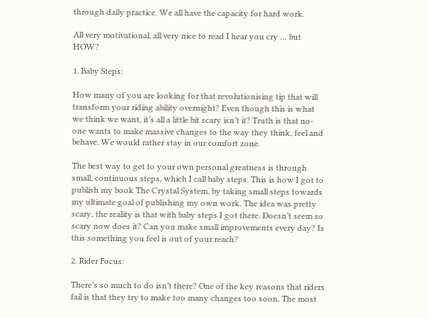through daily practice. We all have the capacity for hard work.

All very motivational, all very nice to read I hear you cry … but HOW?

1. Baby Steps:

How many of you are looking for that revolutionising tip that will transform your riding ability overnight? Even though this is what we think we want, it’s all a little bit scary isn’t it? Truth is that no-one wants to make massive changes to the way they think, feel and behave. We would rather stay in our comfort zone.

The best way to get to your own personal greatness is through small, continuous steps, which I call baby steps. This is how I got to publish my book The Crystal System, by taking small steps towards my ultimate goal of publishing my own work. The idea was pretty scary, the reality is that with baby steps I got there. Doesn’t seem so scary now does it? Can you make small improvements every day? Is this something you feel is out of your reach?

2. Rider Focus:

There’s so much to do isn’t there? One of the key reasons that riders fail is that they try to make too many changes too soon. The most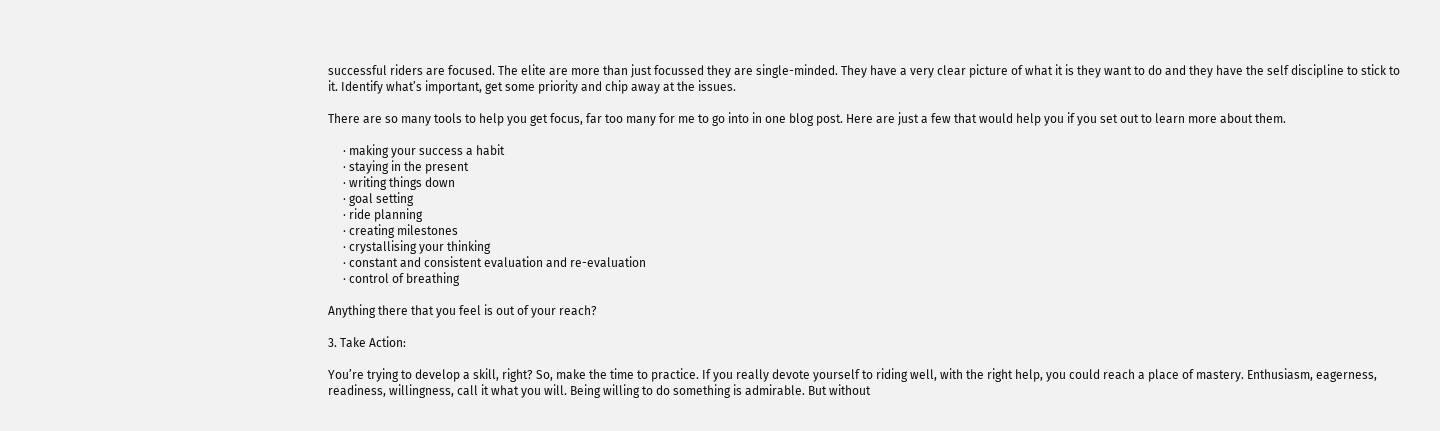successful riders are focused. The elite are more than just focussed they are single-minded. They have a very clear picture of what it is they want to do and they have the self discipline to stick to it. Identify what’s important, get some priority and chip away at the issues.

There are so many tools to help you get focus, far too many for me to go into in one blog post. Here are just a few that would help you if you set out to learn more about them.

     · making your success a habit
     · staying in the present
     · writing things down
     · goal setting
     · ride planning
     · creating milestones
     · crystallising your thinking
     · constant and consistent evaluation and re-evaluation
     · control of breathing

Anything there that you feel is out of your reach?

3. Take Action:

You’re trying to develop a skill, right? So, make the time to practice. If you really devote yourself to riding well, with the right help, you could reach a place of mastery. Enthusiasm, eagerness, readiness, willingness, call it what you will. Being willing to do something is admirable. But without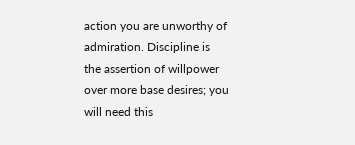action you are unworthy of admiration. Discipline is the assertion of willpower over more base desires; you will need this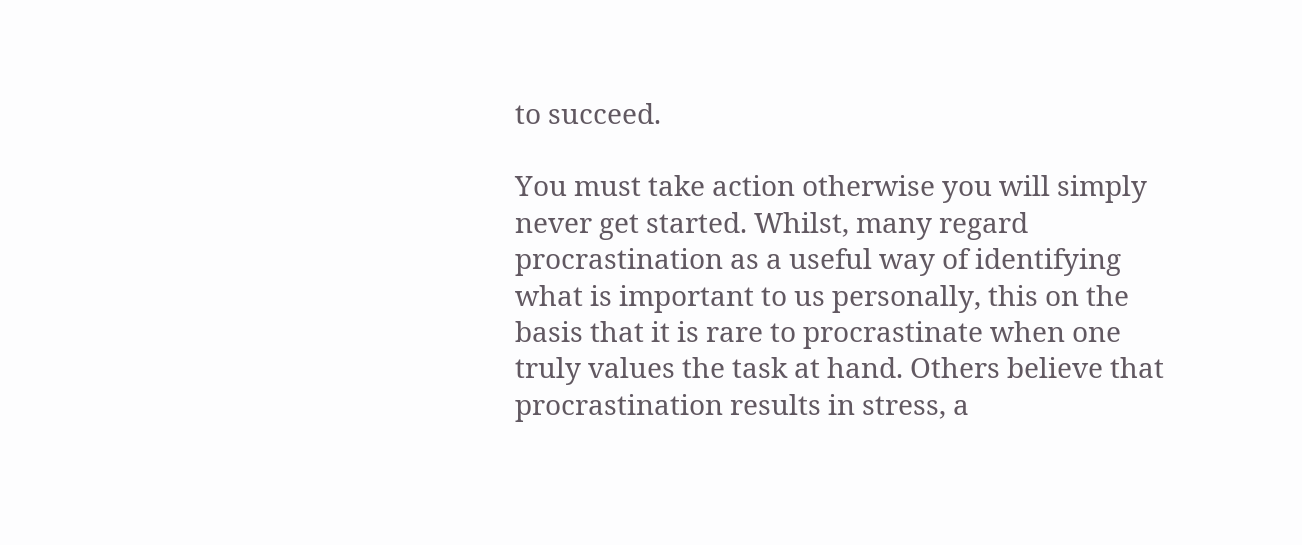to succeed.

You must take action otherwise you will simply never get started. Whilst, many regard procrastination as a useful way of identifying what is important to us personally, this on the basis that it is rare to procrastinate when one truly values the task at hand. Others believe that procrastination results in stress, a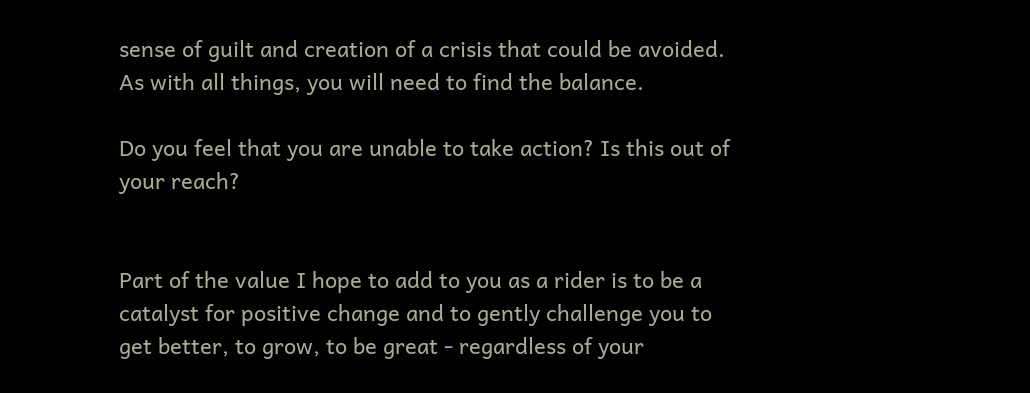sense of guilt and creation of a crisis that could be avoided. As with all things, you will need to find the balance.

Do you feel that you are unable to take action? Is this out of your reach?


Part of the value I hope to add to you as a rider is to be a catalyst for positive change and to gently challenge you to get better, to grow, to be great - regardless of your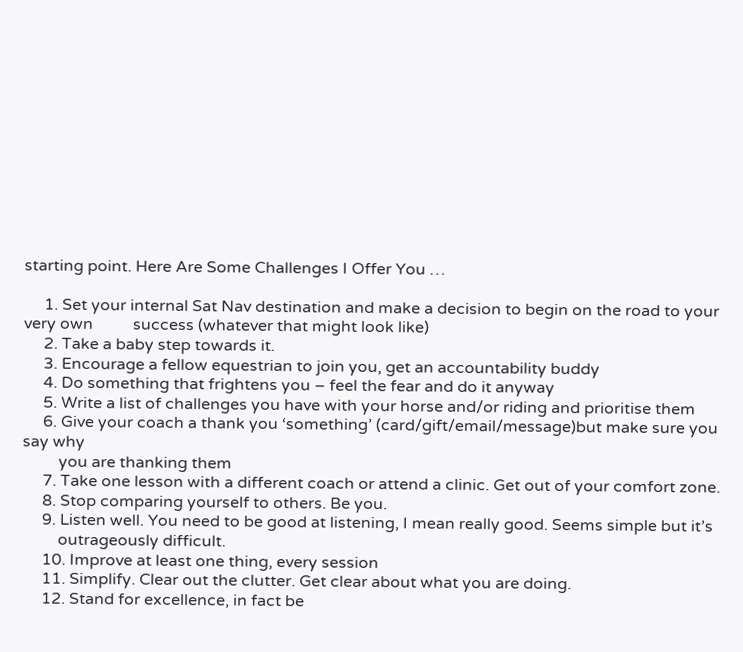starting point. Here Are Some Challenges I Offer You …

     1. Set your internal Sat Nav destination and make a decision to begin on the road to your very own          success (whatever that might look like)
     2. Take a baby step towards it.
     3. Encourage a fellow equestrian to join you, get an accountability buddy
     4. Do something that frightens you – feel the fear and do it anyway
     5. Write a list of challenges you have with your horse and/or riding and prioritise them
     6. Give your coach a thank you ‘something’ (card/gift/email/message)but make sure you say why
         you are thanking them
     7. Take one lesson with a different coach or attend a clinic. Get out of your comfort zone.
     8. Stop comparing yourself to others. Be you.
     9. Listen well. You need to be good at listening, I mean really good. Seems simple but it’s
         outrageously difficult.
     10. Improve at least one thing, every session
     11. Simplify. Clear out the clutter. Get clear about what you are doing.
     12. Stand for excellence, in fact be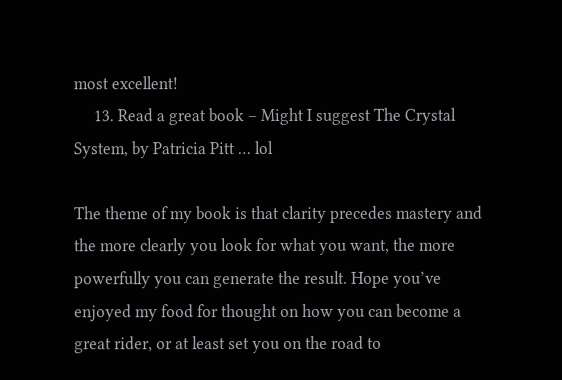most excellent!
     13. Read a great book – Might I suggest The Crystal System, by Patricia Pitt … lol

The theme of my book is that clarity precedes mastery and the more clearly you look for what you want, the more powerfully you can generate the result. Hope you’ve enjoyed my food for thought on how you can become a great rider, or at least set you on the road to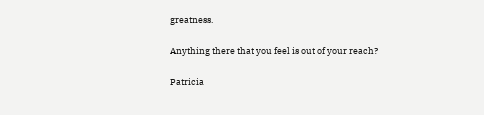greatness.

Anything there that you feel is out of your reach?

Patricia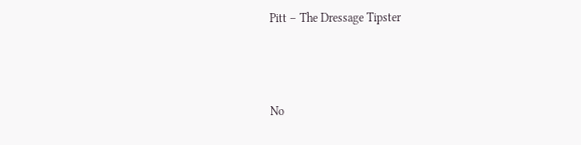Pitt – The Dressage Tipster



No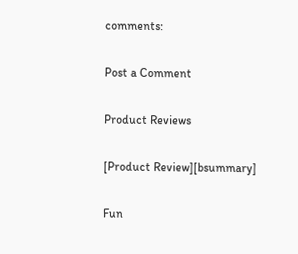comments:

Post a Comment

Product Reviews

[Product Review][bsummary]

Fun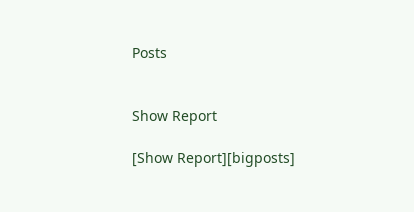Posts


Show Report

[Show Report][bigposts]